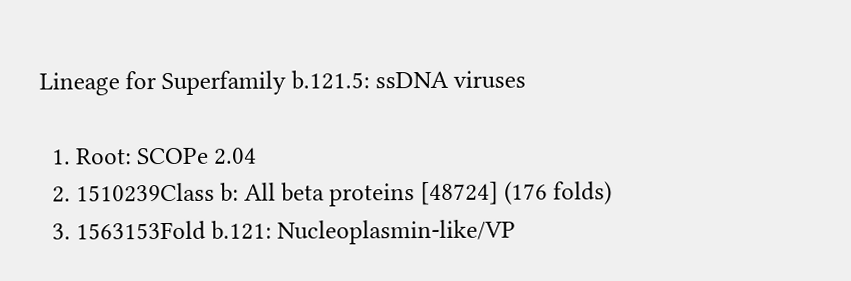Lineage for Superfamily b.121.5: ssDNA viruses

  1. Root: SCOPe 2.04
  2. 1510239Class b: All beta proteins [48724] (176 folds)
  3. 1563153Fold b.121: Nucleoplasmin-like/VP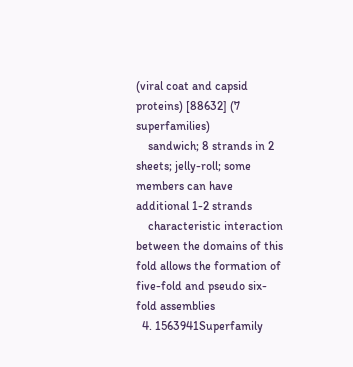(viral coat and capsid proteins) [88632] (7 superfamilies)
    sandwich; 8 strands in 2 sheets; jelly-roll; some members can have additional 1-2 strands
    characteristic interaction between the domains of this fold allows the formation of five-fold and pseudo six-fold assemblies
  4. 1563941Superfamily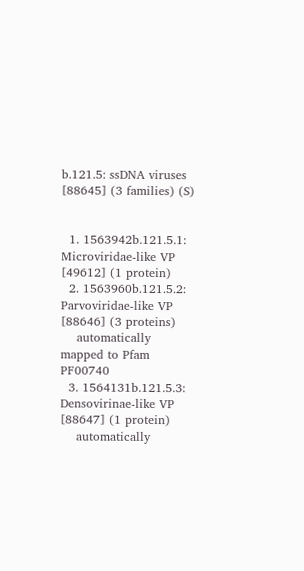b.121.5: ssDNA viruses [88645] (3 families) (S)


  1. 1563942b.121.5.1: Microviridae-like VP [49612] (1 protein)
  2. 1563960b.121.5.2: Parvoviridae-like VP [88646] (3 proteins)
    automatically mapped to Pfam PF00740
  3. 1564131b.121.5.3: Densovirinae-like VP [88647] (1 protein)
    automatically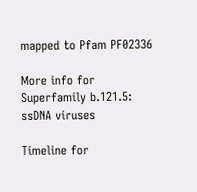mapped to Pfam PF02336

More info for Superfamily b.121.5: ssDNA viruses

Timeline for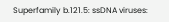Superfamily b.121.5: ssDNA viruses: